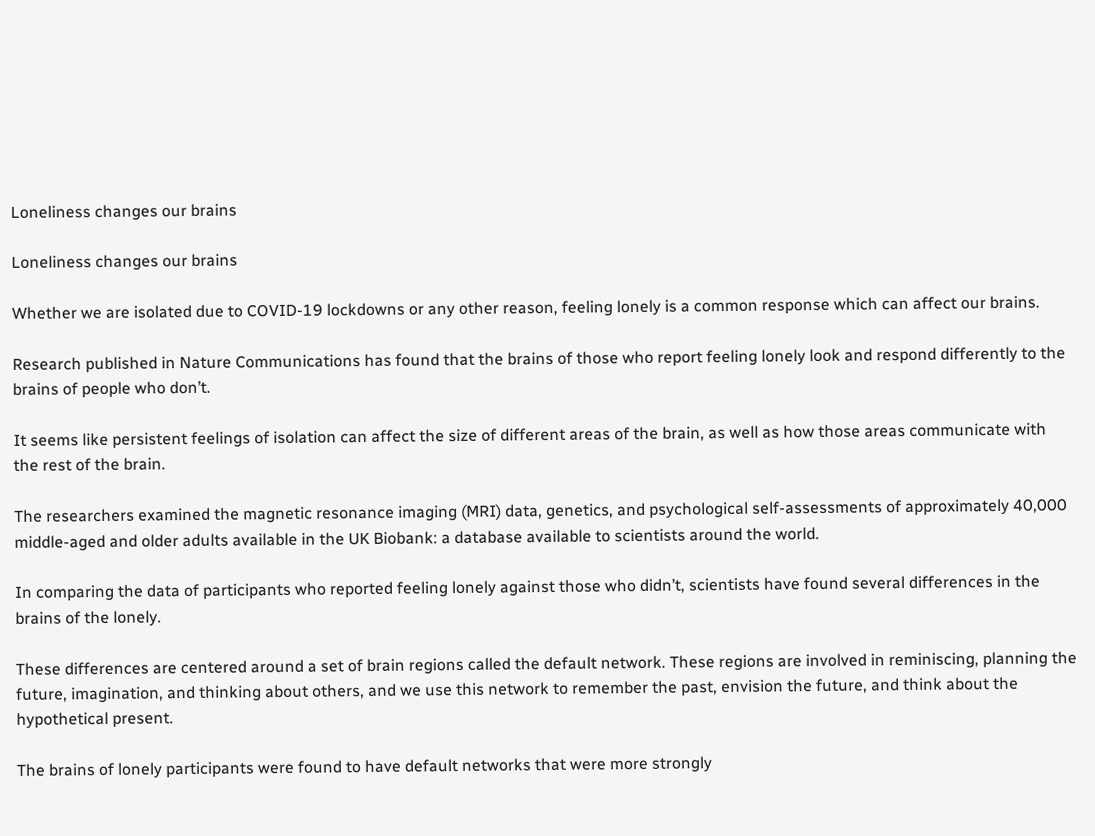Loneliness changes our brains

Loneliness changes our brains

Whether we are isolated due to COVID-19 lockdowns or any other reason, feeling lonely is a common response which can affect our brains.

Research published in Nature Communications has found that the brains of those who report feeling lonely look and respond differently to the brains of people who don’t.

It seems like persistent feelings of isolation can affect the size of different areas of the brain, as well as how those areas communicate with the rest of the brain.

The researchers examined the magnetic resonance imaging (MRI) data, genetics, and psychological self-assessments of approximately 40,000 middle-aged and older adults available in the UK Biobank: a database available to scientists around the world.

In comparing the data of participants who reported feeling lonely against those who didn’t, scientists have found several differences in the brains of the lonely.

These differences are centered around a set of brain regions called the default network. These regions are involved in reminiscing, planning the future, imagination, and thinking about others, and we use this network to remember the past, envision the future, and think about the hypothetical present.

The brains of lonely participants were found to have default networks that were more strongly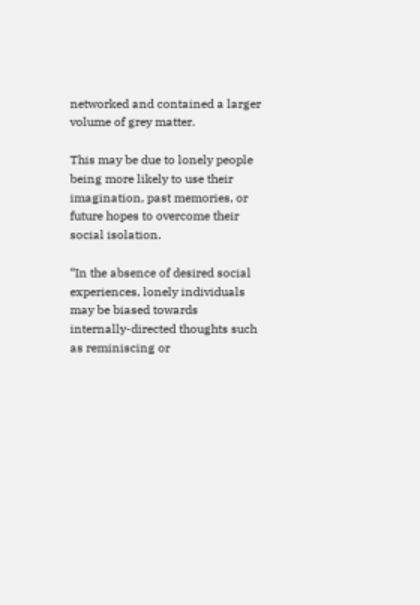networked and contained a larger volume of grey matter.

This may be due to lonely people being more likely to use their imagination, past memories, or future hopes to overcome their social isolation.

“In the absence of desired social experiences, lonely individuals may be biased towards internally-directed thoughts such as reminiscing or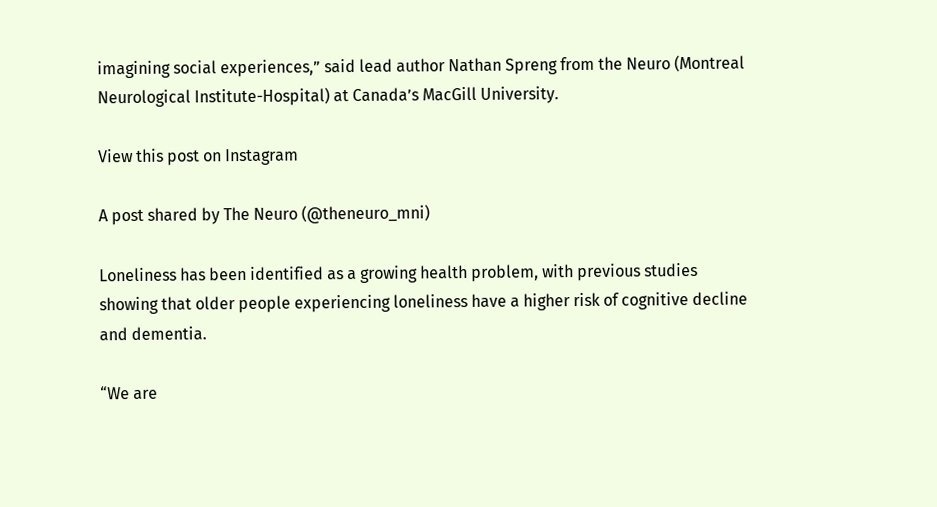imagining social experiences,” said lead author Nathan Spreng from the Neuro (Montreal Neurological Institute-Hospital) at Canada’s MacGill University.

View this post on Instagram

A post shared by The Neuro (@theneuro_mni)

Loneliness has been identified as a growing health problem, with previous studies showing that older people experiencing loneliness have a higher risk of cognitive decline and dementia.

“We are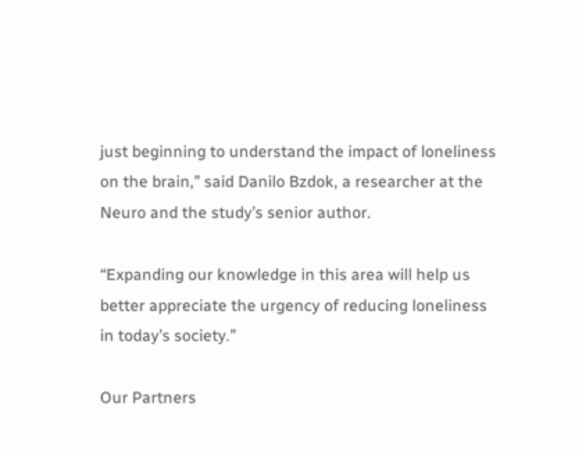just beginning to understand the impact of loneliness on the brain,” said Danilo Bzdok, a researcher at the Neuro and the study’s senior author.

“Expanding our knowledge in this area will help us better appreciate the urgency of reducing loneliness in today’s society.”

Our Partners